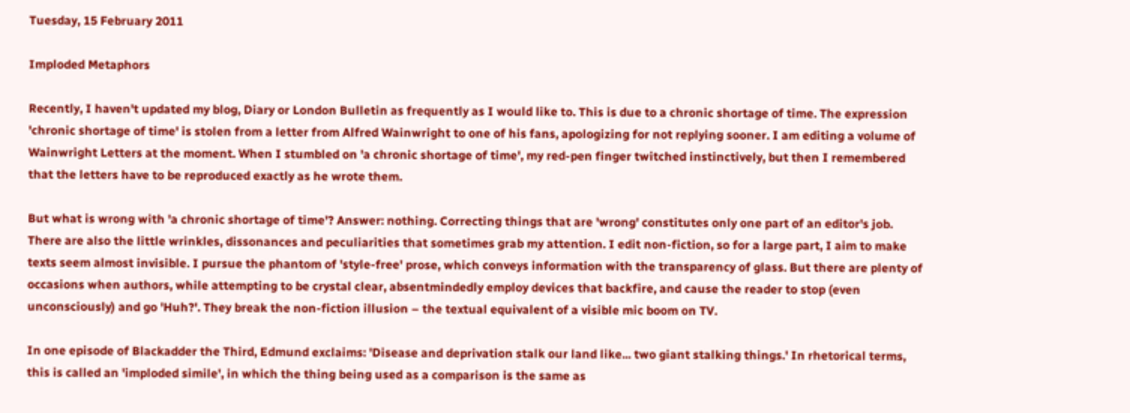Tuesday, 15 February 2011

Imploded Metaphors

Recently, I haven't updated my blog, Diary or London Bulletin as frequently as I would like to. This is due to a chronic shortage of time. The expression 'chronic shortage of time' is stolen from a letter from Alfred Wainwright to one of his fans, apologizing for not replying sooner. I am editing a volume of Wainwright Letters at the moment. When I stumbled on 'a chronic shortage of time', my red-pen finger twitched instinctively, but then I remembered that the letters have to be reproduced exactly as he wrote them.

But what is wrong with 'a chronic shortage of time'? Answer: nothing. Correcting things that are 'wrong' constitutes only one part of an editor's job. There are also the little wrinkles, dissonances and peculiarities that sometimes grab my attention. I edit non-fiction, so for a large part, I aim to make texts seem almost invisible. I pursue the phantom of 'style-free' prose, which conveys information with the transparency of glass. But there are plenty of occasions when authors, while attempting to be crystal clear, absentmindedly employ devices that backfire, and cause the reader to stop (even unconsciously) and go 'Huh?'. They break the non-fiction illusion – the textual equivalent of a visible mic boom on TV.

In one episode of Blackadder the Third, Edmund exclaims: 'Disease and deprivation stalk our land like... two giant stalking things.' In rhetorical terms, this is called an 'imploded simile', in which the thing being used as a comparison is the same as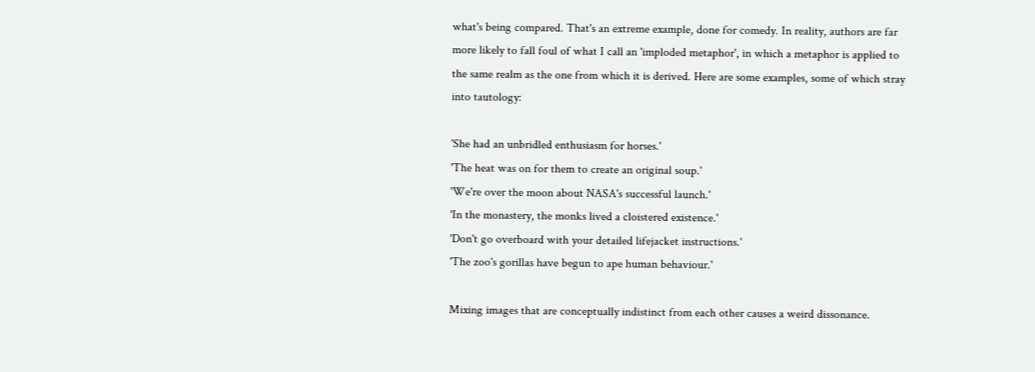what's being compared. That's an extreme example, done for comedy. In reality, authors are far more likely to fall foul of what I call an 'imploded metaphor', in which a metaphor is applied to the same realm as the one from which it is derived. Here are some examples, some of which stray into tautology:

'She had an unbridled enthusiasm for horses.'
'The heat was on for them to create an original soup.'
'We're over the moon about NASA's successful launch.'
'In the monastery, the monks lived a cloistered existence.'
'Don't go overboard with your detailed lifejacket instructions.'
'The zoo's gorillas have begun to ape human behaviour.'

Mixing images that are conceptually indistinct from each other causes a weird dissonance.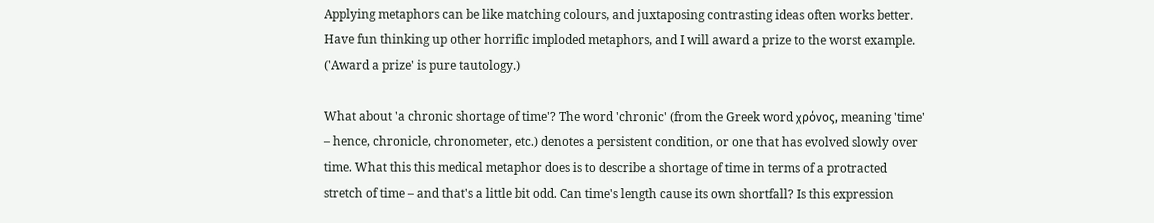Applying metaphors can be like matching colours, and juxtaposing contrasting ideas often works better. Have fun thinking up other horrific imploded metaphors, and I will award a prize to the worst example. ('Award a prize' is pure tautology.)

What about 'a chronic shortage of time'? The word 'chronic' (from the Greek word χρόνος, meaning 'time' – hence, chronicle, chronometer, etc.) denotes a persistent condition, or one that has evolved slowly over time. What this this medical metaphor does is to describe a shortage of time in terms of a protracted stretch of time – and that's a little bit odd. Can time's length cause its own shortfall? Is this expression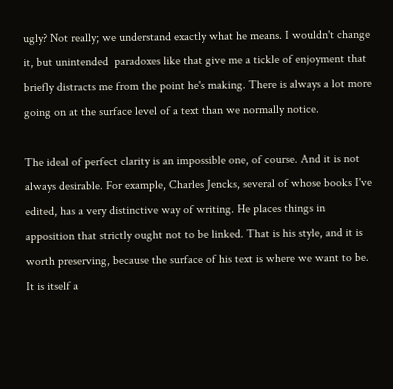ugly? Not really; we understand exactly what he means. I wouldn't change it, but unintended  paradoxes like that give me a tickle of enjoyment that briefly distracts me from the point he's making. There is always a lot more going on at the surface level of a text than we normally notice.

The ideal of perfect clarity is an impossible one, of course. And it is not always desirable. For example, Charles Jencks, several of whose books I've edited, has a very distinctive way of writing. He places things in apposition that strictly ought not to be linked. That is his style, and it is worth preserving, because the surface of his text is where we want to be. It is itself a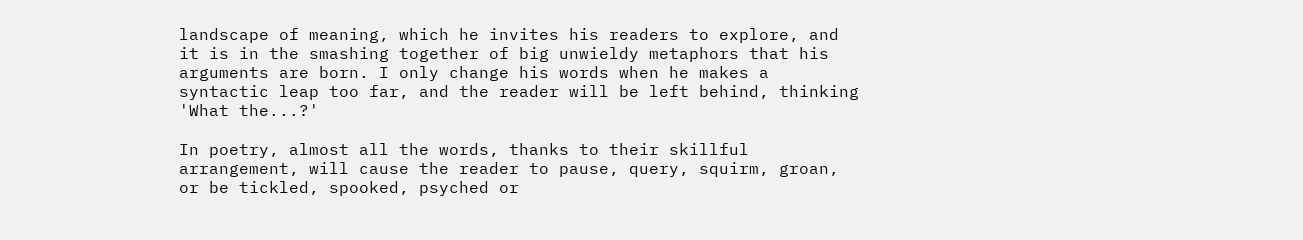landscape of meaning, which he invites his readers to explore, and it is in the smashing together of big unwieldy metaphors that his arguments are born. I only change his words when he makes a syntactic leap too far, and the reader will be left behind, thinking 'What the...?'

In poetry, almost all the words, thanks to their skillful arrangement, will cause the reader to pause, query, squirm, groan, or be tickled, spooked, psyched or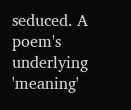seduced. A poem's underlying 'meaning'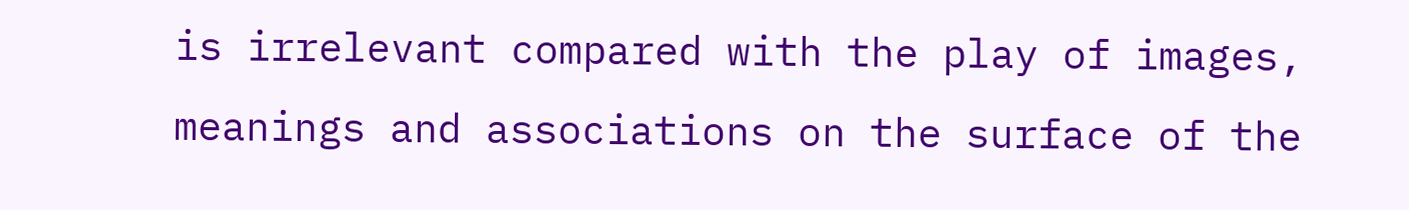is irrelevant compared with the play of images, meanings and associations on the surface of the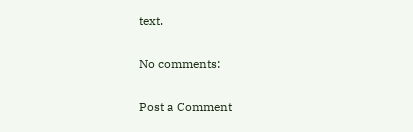text.

No comments:

Post a Comment